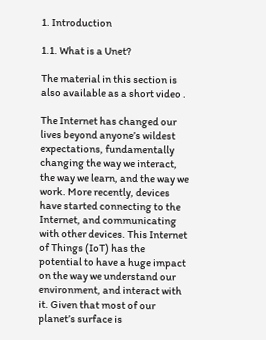1. Introduction

1.1. What is a Unet?

The material in this section is also available as a short video .

The Internet has changed our lives beyond anyone’s wildest expectations, fundamentally changing the way we interact, the way we learn, and the way we work. More recently, devices have started connecting to the Internet, and communicating with other devices. This Internet of Things (IoT) has the potential to have a huge impact on the way we understand our environment, and interact with it. Given that most of our planet’s surface is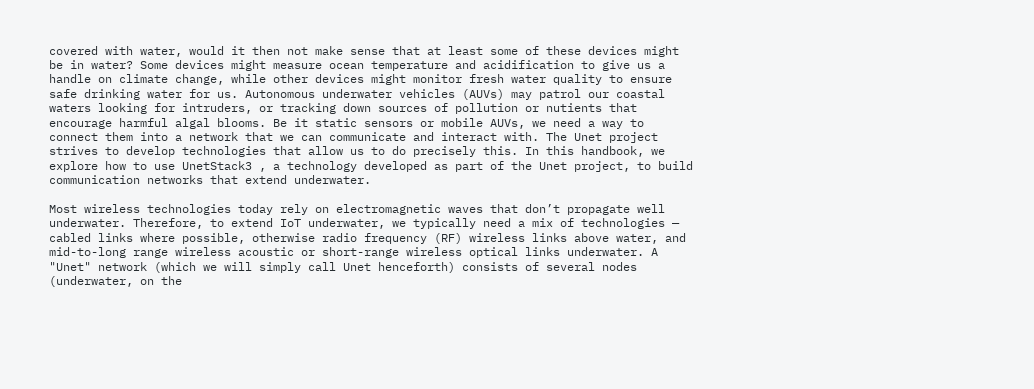covered with water, would it then not make sense that at least some of these devices might be in water? Some devices might measure ocean temperature and acidification to give us a handle on climate change, while other devices might monitor fresh water quality to ensure safe drinking water for us. Autonomous underwater vehicles (AUVs) may patrol our coastal waters looking for intruders, or tracking down sources of pollution or nutients that encourage harmful algal blooms. Be it static sensors or mobile AUVs, we need a way to connect them into a network that we can communicate and interact with. The Unet project strives to develop technologies that allow us to do precisely this. In this handbook, we explore how to use UnetStack3 , a technology developed as part of the Unet project, to build communication networks that extend underwater.

Most wireless technologies today rely on electromagnetic waves that don’t propagate well underwater. Therefore, to extend IoT underwater, we typically need a mix of technologies — cabled links where possible, otherwise radio frequency (RF) wireless links above water, and mid-to-long range wireless acoustic or short-range wireless optical links underwater. A "Unet" network (which we will simply call Unet henceforth) consists of several nodes (underwater, on the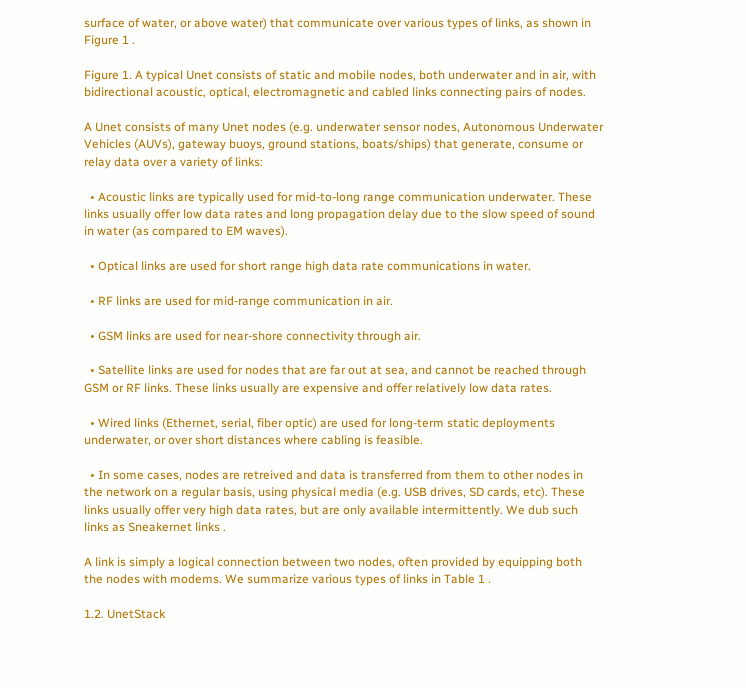surface of water, or above water) that communicate over various types of links, as shown in Figure 1 .

Figure 1. A typical Unet consists of static and mobile nodes, both underwater and in air, with bidirectional acoustic, optical, electromagnetic and cabled links connecting pairs of nodes.

A Unet consists of many Unet nodes (e.g. underwater sensor nodes, Autonomous Underwater Vehicles (AUVs), gateway buoys, ground stations, boats/ships) that generate, consume or relay data over a variety of links:

  • Acoustic links are typically used for mid-to-long range communication underwater. These links usually offer low data rates and long propagation delay due to the slow speed of sound in water (as compared to EM waves).

  • Optical links are used for short range high data rate communications in water.

  • RF links are used for mid-range communication in air.

  • GSM links are used for near-shore connectivity through air.

  • Satellite links are used for nodes that are far out at sea, and cannot be reached through GSM or RF links. These links usually are expensive and offer relatively low data rates.

  • Wired links (Ethernet, serial, fiber optic) are used for long-term static deployments underwater, or over short distances where cabling is feasible.

  • In some cases, nodes are retreived and data is transferred from them to other nodes in the network on a regular basis, using physical media (e.g. USB drives, SD cards, etc). These links usually offer very high data rates, but are only available intermittently. We dub such links as Sneakernet links .

A link is simply a logical connection between two nodes, often provided by equipping both the nodes with modems. We summarize various types of links in Table 1 .

1.2. UnetStack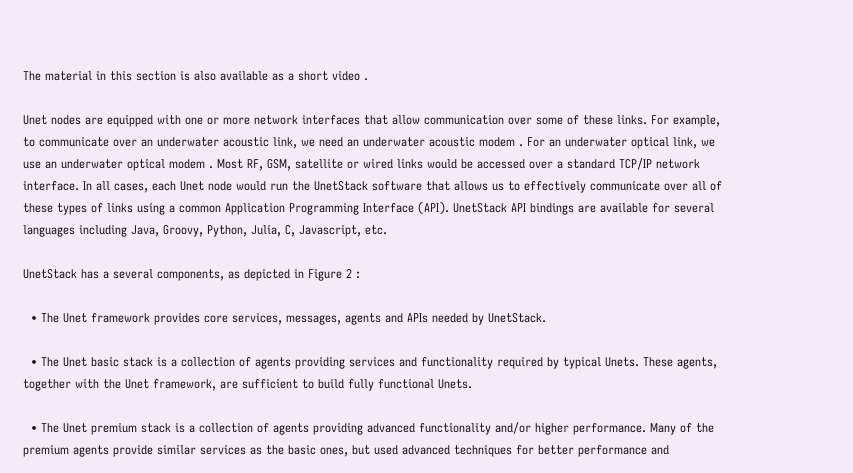The material in this section is also available as a short video .

Unet nodes are equipped with one or more network interfaces that allow communication over some of these links. For example, to communicate over an underwater acoustic link, we need an underwater acoustic modem . For an underwater optical link, we use an underwater optical modem . Most RF, GSM, satellite or wired links would be accessed over a standard TCP/IP network interface. In all cases, each Unet node would run the UnetStack software that allows us to effectively communicate over all of these types of links using a common Application Programming Interface (API). UnetStack API bindings are available for several languages including Java, Groovy, Python, Julia, C, Javascript, etc.

UnetStack has a several components, as depicted in Figure 2 :

  • The Unet framework provides core services, messages, agents and APIs needed by UnetStack.

  • The Unet basic stack is a collection of agents providing services and functionality required by typical Unets. These agents, together with the Unet framework, are sufficient to build fully functional Unets.

  • The Unet premium stack is a collection of agents providing advanced functionality and/or higher performance. Many of the premium agents provide similar services as the basic ones, but used advanced techniques for better performance and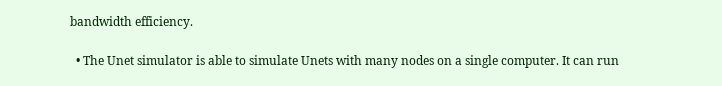bandwidth efficiency.

  • The Unet simulator is able to simulate Unets with many nodes on a single computer. It can run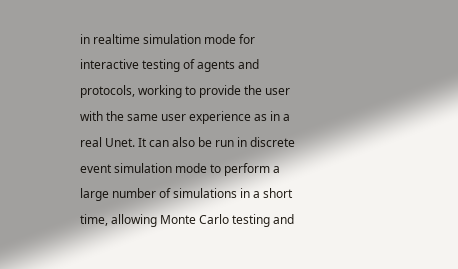in realtime simulation mode for interactive testing of agents and protocols, working to provide the user with the same user experience as in a real Unet. It can also be run in discrete event simulation mode to perform a large number of simulations in a short time, allowing Monte Carlo testing and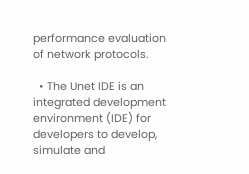performance evaluation of network protocols.

  • The Unet IDE is an integrated development environment (IDE) for developers to develop, simulate and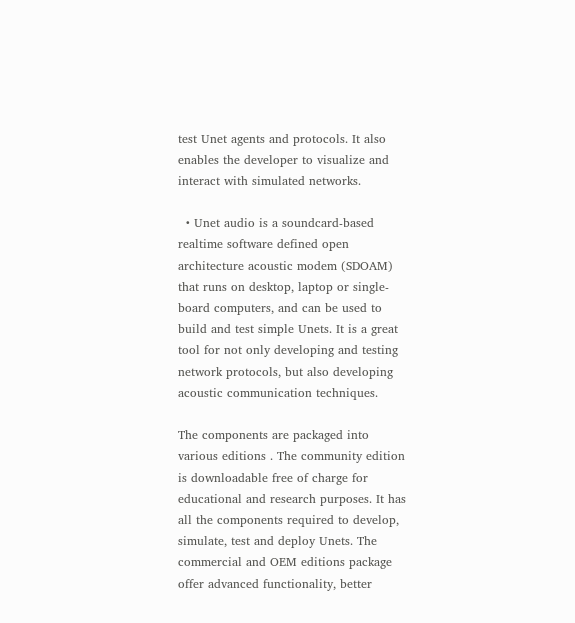test Unet agents and protocols. It also enables the developer to visualize and interact with simulated networks.

  • Unet audio is a soundcard-based realtime software defined open architecture acoustic modem (SDOAM) that runs on desktop, laptop or single-board computers, and can be used to build and test simple Unets. It is a great tool for not only developing and testing network protocols, but also developing acoustic communication techniques.

The components are packaged into various editions . The community edition is downloadable free of charge for educational and research purposes. It has all the components required to develop, simulate, test and deploy Unets. The commercial and OEM editions package offer advanced functionality, better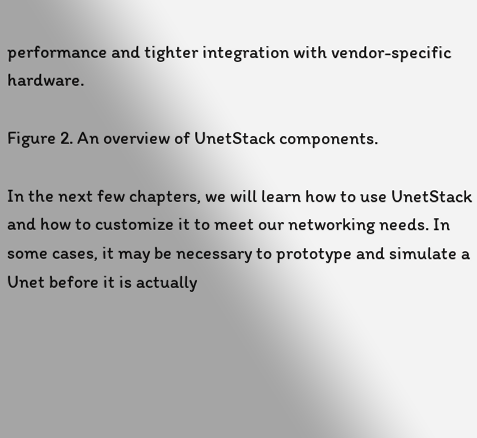performance and tighter integration with vendor-specific hardware.

Figure 2. An overview of UnetStack components.

In the next few chapters, we will learn how to use UnetStack and how to customize it to meet our networking needs. In some cases, it may be necessary to prototype and simulate a Unet before it is actually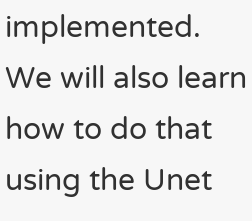implemented. We will also learn how to do that using the Unet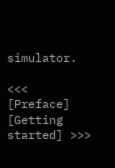simulator.

<<< [Preface] [Getting started] >>>